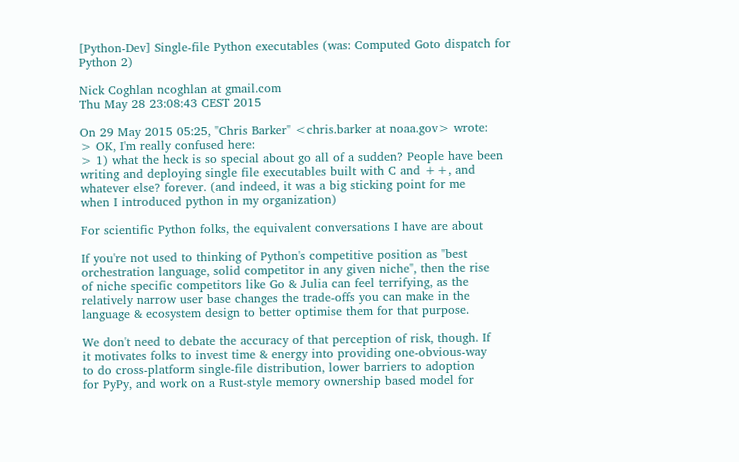[Python-Dev] Single-file Python executables (was: Computed Goto dispatch for Python 2)

Nick Coghlan ncoghlan at gmail.com
Thu May 28 23:08:43 CEST 2015

On 29 May 2015 05:25, "Chris Barker" <chris.barker at noaa.gov> wrote:
> OK, I'm really confused here:
> 1) what the heck is so special about go all of a sudden? People have been
writing and deploying single file executables built with C and ++, and
whatever else? forever. (and indeed, it was a big sticking point for me
when I introduced python in my organization)

For scientific Python folks, the equivalent conversations I have are about

If you're not used to thinking of Python's competitive position as "best
orchestration language, solid competitor in any given niche", then the rise
of niche specific competitors like Go & Julia can feel terrifying, as the
relatively narrow user base changes the trade-offs you can make in the
language & ecosystem design to better optimise them for that purpose.

We don't need to debate the accuracy of that perception of risk, though. If
it motivates folks to invest time & energy into providing one-obvious-way
to do cross-platform single-file distribution, lower barriers to adoption
for PyPy, and work on a Rust-style memory ownership based model for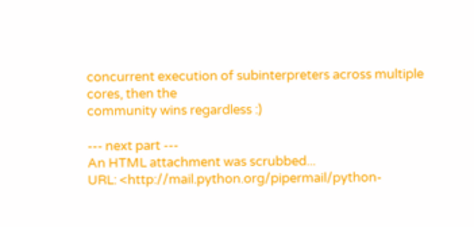concurrent execution of subinterpreters across multiple cores, then the
community wins regardless :)

--- next part ---
An HTML attachment was scrubbed...
URL: <http://mail.python.org/pipermail/python-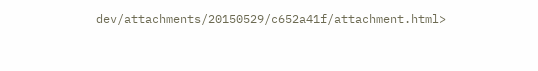dev/attachments/20150529/c652a41f/attachment.html>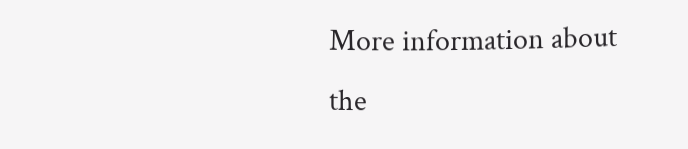More information about the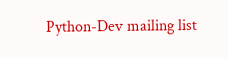Python-Dev mailing list